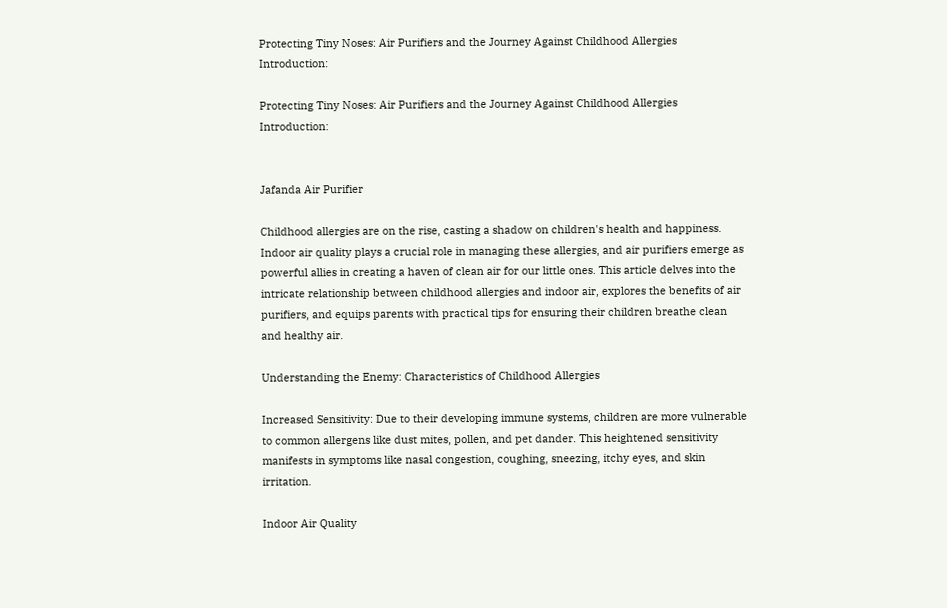Protecting Tiny Noses: Air Purifiers and the Journey Against Childhood Allergies Introduction:

Protecting Tiny Noses: Air Purifiers and the Journey Against Childhood Allergies Introduction:


Jafanda Air Purifier

Childhood allergies are on the rise, casting a shadow on children's health and happiness. Indoor air quality plays a crucial role in managing these allergies, and air purifiers emerge as powerful allies in creating a haven of clean air for our little ones. This article delves into the intricate relationship between childhood allergies and indoor air, explores the benefits of air purifiers, and equips parents with practical tips for ensuring their children breathe clean and healthy air.

Understanding the Enemy: Characteristics of Childhood Allergies

Increased Sensitivity: Due to their developing immune systems, children are more vulnerable to common allergens like dust mites, pollen, and pet dander. This heightened sensitivity manifests in symptoms like nasal congestion, coughing, sneezing, itchy eyes, and skin irritation.

Indoor Air Quality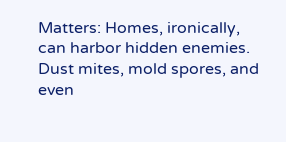Matters: Homes, ironically, can harbor hidden enemies. Dust mites, mold spores, and even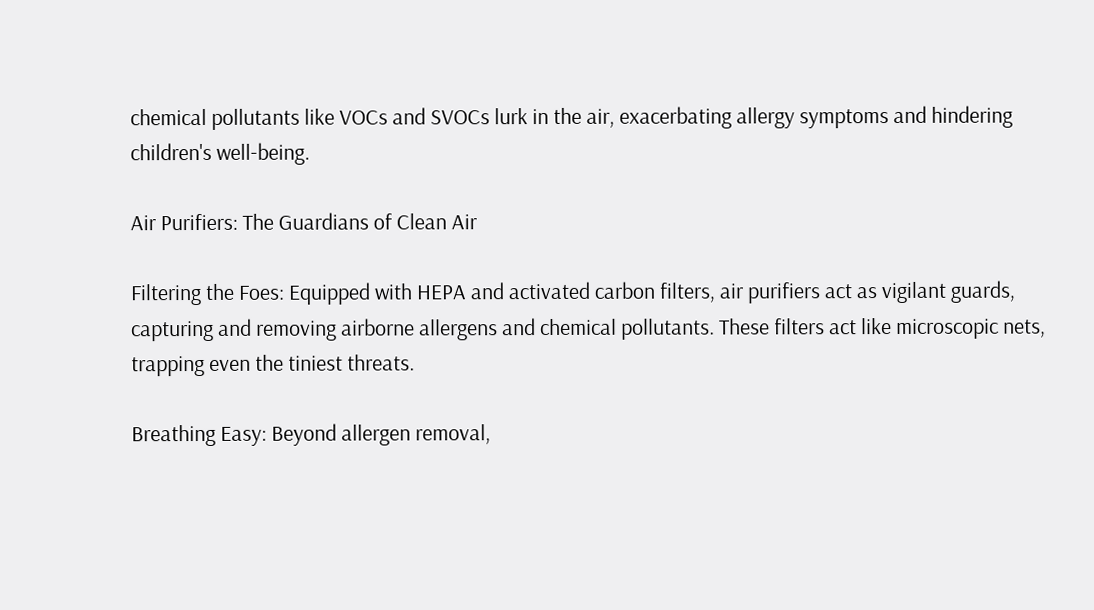chemical pollutants like VOCs and SVOCs lurk in the air, exacerbating allergy symptoms and hindering children's well-being.

Air Purifiers: The Guardians of Clean Air

Filtering the Foes: Equipped with HEPA and activated carbon filters, air purifiers act as vigilant guards, capturing and removing airborne allergens and chemical pollutants. These filters act like microscopic nets, trapping even the tiniest threats.

Breathing Easy: Beyond allergen removal,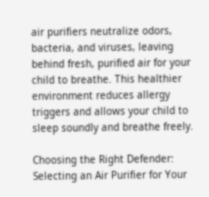air purifiers neutralize odors, bacteria, and viruses, leaving behind fresh, purified air for your child to breathe. This healthier environment reduces allergy triggers and allows your child to sleep soundly and breathe freely.

Choosing the Right Defender: Selecting an Air Purifier for Your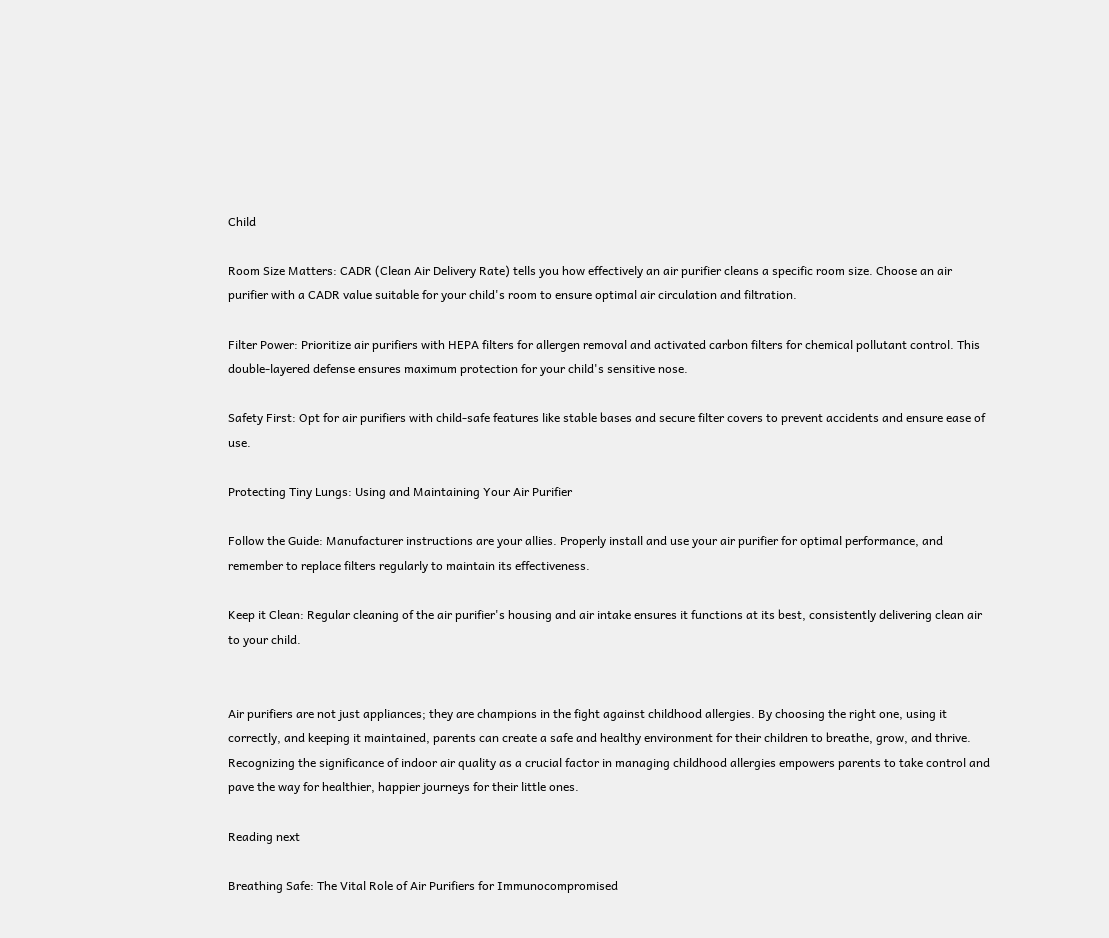Child

Room Size Matters: CADR (Clean Air Delivery Rate) tells you how effectively an air purifier cleans a specific room size. Choose an air purifier with a CADR value suitable for your child's room to ensure optimal air circulation and filtration.

Filter Power: Prioritize air purifiers with HEPA filters for allergen removal and activated carbon filters for chemical pollutant control. This double-layered defense ensures maximum protection for your child's sensitive nose.

Safety First: Opt for air purifiers with child-safe features like stable bases and secure filter covers to prevent accidents and ensure ease of use.

Protecting Tiny Lungs: Using and Maintaining Your Air Purifier

Follow the Guide: Manufacturer instructions are your allies. Properly install and use your air purifier for optimal performance, and remember to replace filters regularly to maintain its effectiveness.

Keep it Clean: Regular cleaning of the air purifier's housing and air intake ensures it functions at its best, consistently delivering clean air to your child.


Air purifiers are not just appliances; they are champions in the fight against childhood allergies. By choosing the right one, using it correctly, and keeping it maintained, parents can create a safe and healthy environment for their children to breathe, grow, and thrive. Recognizing the significance of indoor air quality as a crucial factor in managing childhood allergies empowers parents to take control and pave the way for healthier, happier journeys for their little ones.

Reading next

Breathing Safe: The Vital Role of Air Purifiers for Immunocompromised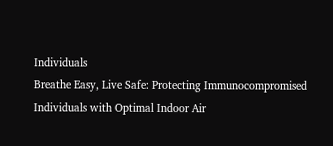Individuals
Breathe Easy, Live Safe: Protecting Immunocompromised Individuals with Optimal Indoor Air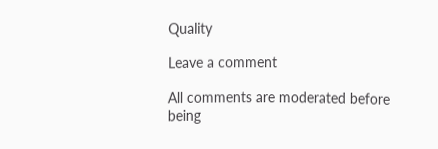Quality

Leave a comment

All comments are moderated before being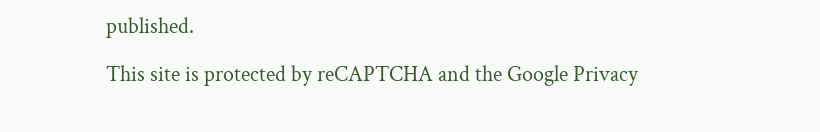published.

This site is protected by reCAPTCHA and the Google Privacy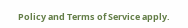Policy and Terms of Service apply.